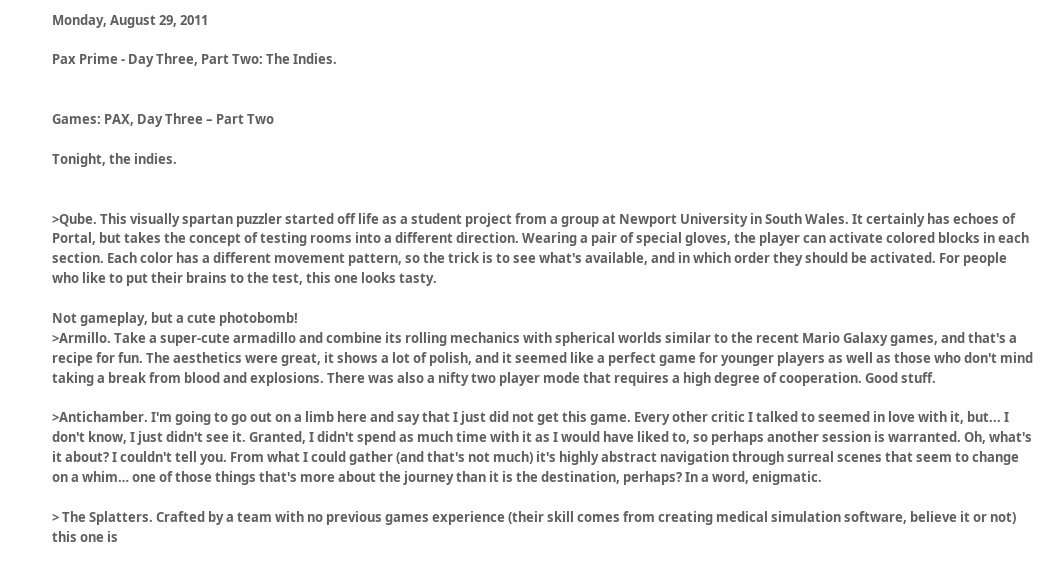Monday, August 29, 2011

Pax Prime - Day Three, Part Two: The Indies.


Games: PAX, Day Three – Part Two

Tonight, the indies.


>Qube. This visually spartan puzzler started off life as a student project from a group at Newport University in South Wales. It certainly has echoes of Portal, but takes the concept of testing rooms into a different direction. Wearing a pair of special gloves, the player can activate colored blocks in each section. Each color has a different movement pattern, so the trick is to see what's available, and in which order they should be activated. For people who like to put their brains to the test, this one looks tasty.

Not gameplay, but a cute photobomb!
>Armillo. Take a super-cute armadillo and combine its rolling mechanics with spherical worlds similar to the recent Mario Galaxy games, and that's a recipe for fun. The aesthetics were great, it shows a lot of polish, and it seemed like a perfect game for younger players as well as those who don't mind taking a break from blood and explosions. There was also a nifty two player mode that requires a high degree of cooperation. Good stuff.

>Antichamber. I'm going to go out on a limb here and say that I just did not get this game. Every other critic I talked to seemed in love with it, but... I don't know, I just didn't see it. Granted, I didn't spend as much time with it as I would have liked to, so perhaps another session is warranted. Oh, what's it about? I couldn't tell you. From what I could gather (and that's not much) it's highly abstract navigation through surreal scenes that seem to change on a whim… one of those things that's more about the journey than it is the destination, perhaps? In a word, enigmatic.

> The Splatters. Crafted by a team with no previous games experience (their skill comes from creating medical simulation software, believe it or not) this one is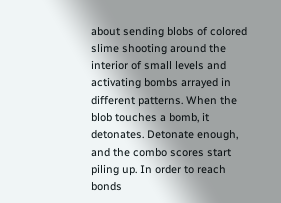about sending blobs of colored slime shooting around the interior of small levels and activating bombs arrayed in different patterns. When the blob touches a bomb, it detonates. Detonate enough, and the combo scores start piling up. In order to reach bonds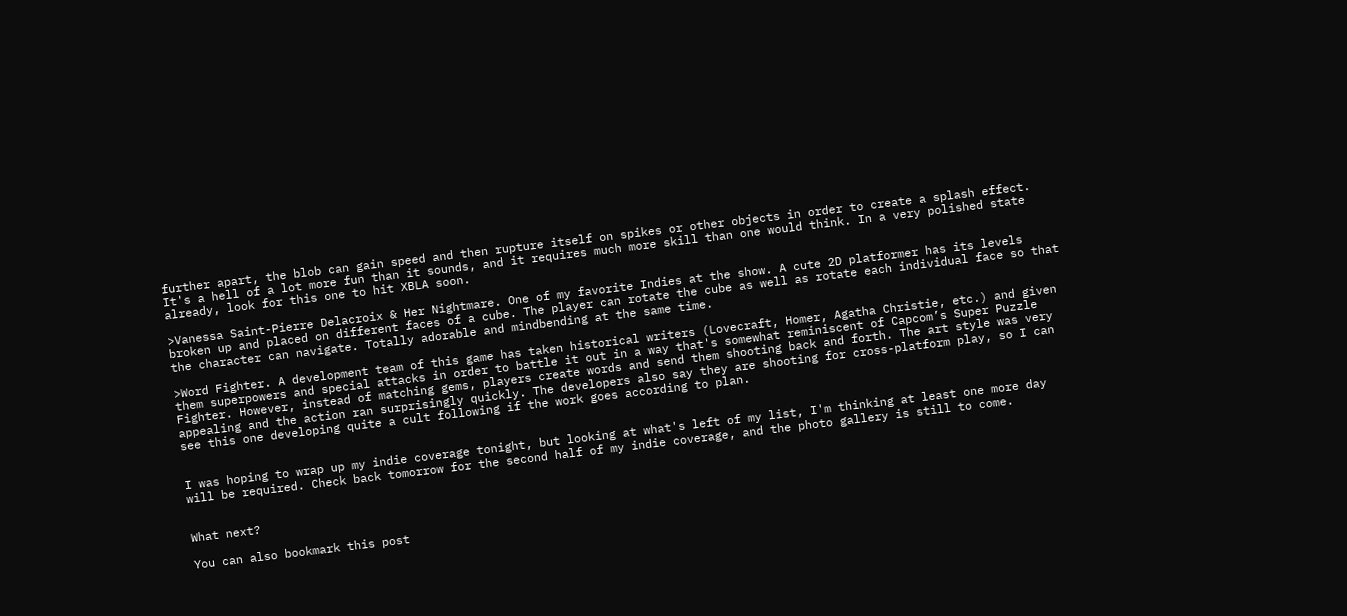further apart, the blob can gain speed and then rupture itself on spikes or other objects in order to create a splash effect. It's a hell of a lot more fun than it sounds, and it requires much more skill than one would think. In a very polished state already, look for this one to hit XBLA soon.

>Vanessa Saint-Pierre Delacroix & Her Nightmare. One of my favorite Indies at the show. A cute 2D platformer has its levels broken up and placed on different faces of a cube. The player can rotate the cube as well as rotate each individual face so that the character can navigate. Totally adorable and mindbending at the same time.

>Word Fighter. A development team of this game has taken historical writers (Lovecraft, Homer, Agatha Christie, etc.) and given them superpowers and special attacks in order to battle it out in a way that's somewhat reminiscent of Capcom’s Super Puzzle Fighter. However, instead of matching gems, players create words and send them shooting back and forth. The art style was very appealing and the action ran surprisingly quickly. The developers also say they are shooting for cross-platform play, so I can see this one developing quite a cult following if the work goes according to plan.


I was hoping to wrap up my indie coverage tonight, but looking at what's left of my list, I'm thinking at least one more day will be required. Check back tomorrow for the second half of my indie coverage, and the photo gallery is still to come.


What next?

You can also bookmark this post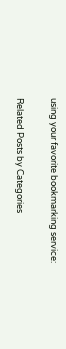using your favorite bookmarking service:

Related Posts by Categories